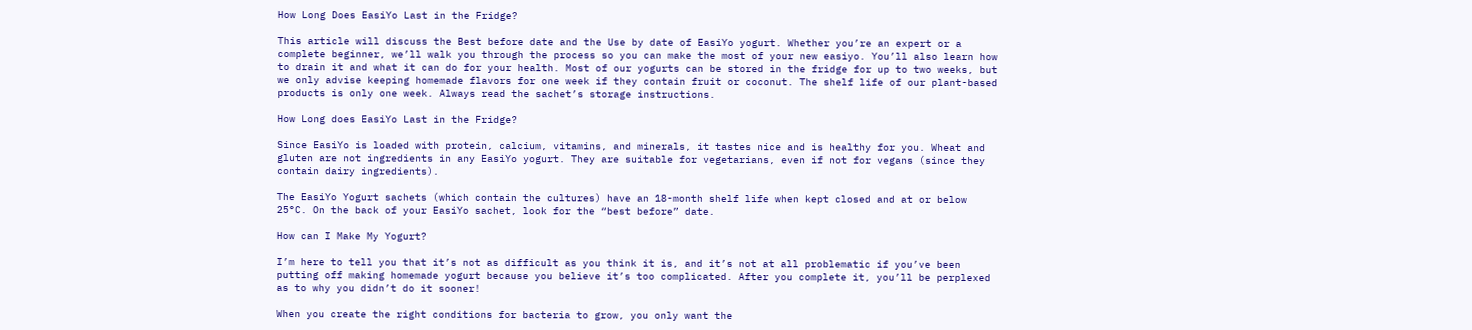How Long Does EasiYo Last in the Fridge?

This article will discuss the Best before date and the Use by date of EasiYo yogurt. Whether you’re an expert or a complete beginner, we’ll walk you through the process so you can make the most of your new easiyo. You’ll also learn how to drain it and what it can do for your health. Most of our yogurts can be stored in the fridge for up to two weeks, but we only advise keeping homemade flavors for one week if they contain fruit or coconut. The shelf life of our plant-based products is only one week. Always read the sachet’s storage instructions.

How Long does EasiYo Last in the Fridge?

Since EasiYo is loaded with protein, calcium, vitamins, and minerals, it tastes nice and is healthy for you. Wheat and gluten are not ingredients in any EasiYo yogurt. They are suitable for vegetarians, even if not for vegans (since they contain dairy ingredients).

The EasiYo Yogurt sachets (which contain the cultures) have an 18-month shelf life when kept closed and at or below 25°C. On the back of your EasiYo sachet, look for the “best before” date.

How can I Make My Yogurt?

I’m here to tell you that it’s not as difficult as you think it is, and it’s not at all problematic if you’ve been putting off making homemade yogurt because you believe it’s too complicated. After you complete it, you’ll be perplexed as to why you didn’t do it sooner!

When you create the right conditions for bacteria to grow, you only want the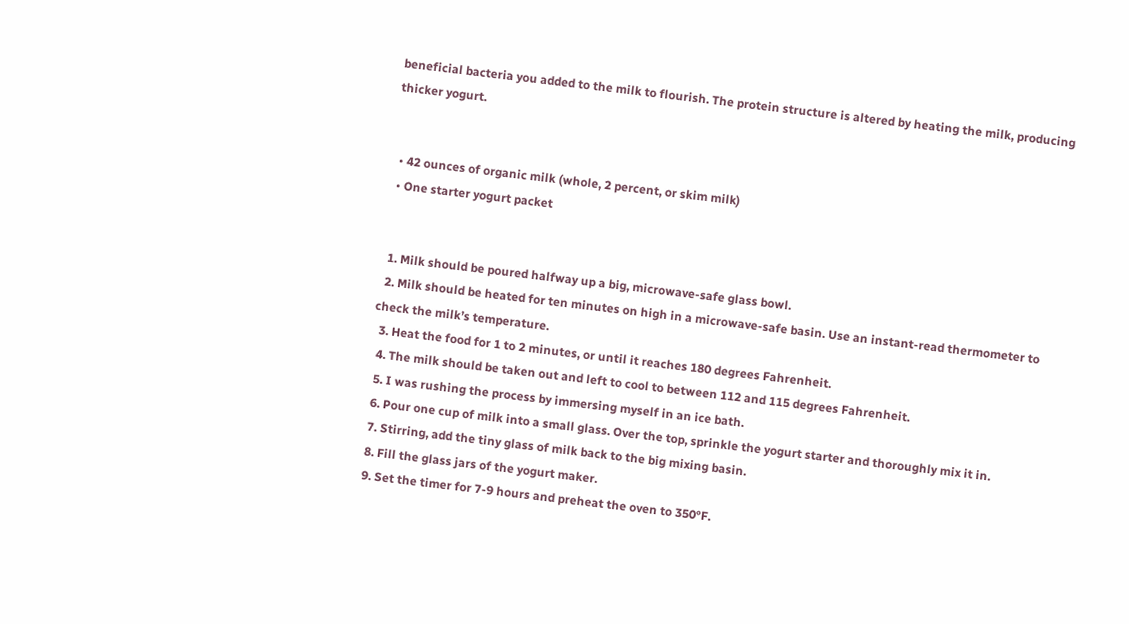beneficial bacteria you added to the milk to flourish. The protein structure is altered by heating the milk, producing thicker yogurt.


  • 42 ounces of organic milk (whole, 2 percent, or skim milk)
  • One starter yogurt packet


  1. Milk should be poured halfway up a big, microwave-safe glass bowl.
  2. Milk should be heated for ten minutes on high in a microwave-safe basin. Use an instant-read thermometer to check the milk’s temperature.
  3. Heat the food for 1 to 2 minutes, or until it reaches 180 degrees Fahrenheit.
  4. The milk should be taken out and left to cool to between 112 and 115 degrees Fahrenheit.
  5. I was rushing the process by immersing myself in an ice bath.
  6. Pour one cup of milk into a small glass. Over the top, sprinkle the yogurt starter and thoroughly mix it in.
  7. Stirring, add the tiny glass of milk back to the big mixing basin.
  8. Fill the glass jars of the yogurt maker.
  9. Set the timer for 7-9 hours and preheat the oven to 350°F.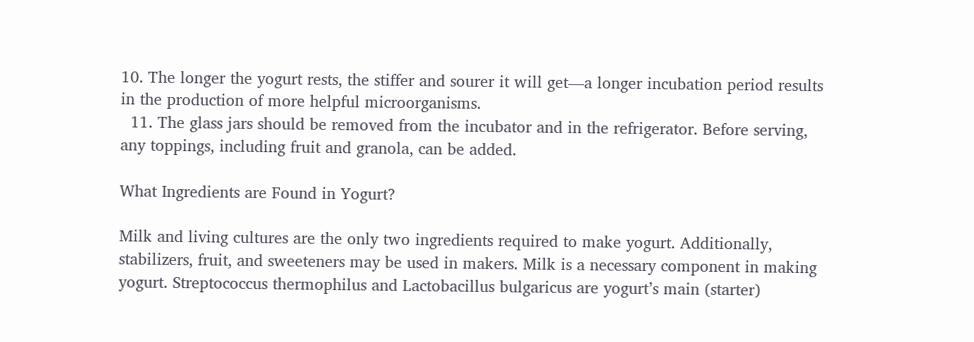10. The longer the yogurt rests, the stiffer and sourer it will get—a longer incubation period results in the production of more helpful microorganisms.
  11. The glass jars should be removed from the incubator and in the refrigerator. Before serving, any toppings, including fruit and granola, can be added.

What Ingredients are Found in Yogurt?

Milk and living cultures are the only two ingredients required to make yogurt. Additionally, stabilizers, fruit, and sweeteners may be used in makers. Milk is a necessary component in making yogurt. Streptococcus thermophilus and Lactobacillus bulgaricus are yogurt’s main (starter)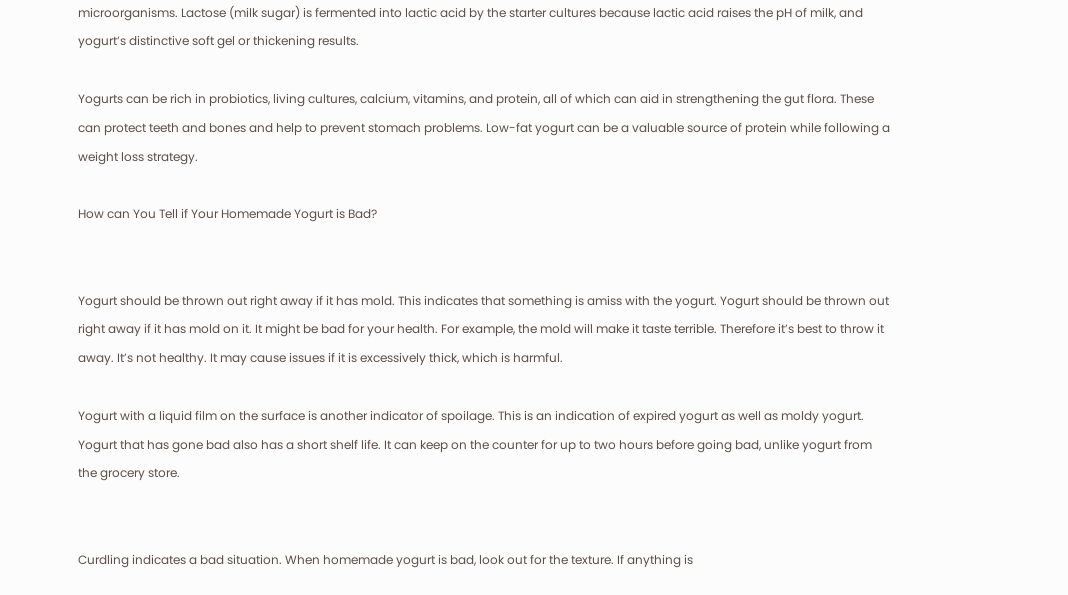microorganisms. Lactose (milk sugar) is fermented into lactic acid by the starter cultures because lactic acid raises the pH of milk, and yogurt’s distinctive soft gel or thickening results.

Yogurts can be rich in probiotics, living cultures, calcium, vitamins, and protein, all of which can aid in strengthening the gut flora. These can protect teeth and bones and help to prevent stomach problems. Low-fat yogurt can be a valuable source of protein while following a weight loss strategy.

How can You Tell if Your Homemade Yogurt is Bad?


Yogurt should be thrown out right away if it has mold. This indicates that something is amiss with the yogurt. Yogurt should be thrown out right away if it has mold on it. It might be bad for your health. For example, the mold will make it taste terrible. Therefore it’s best to throw it away. It’s not healthy. It may cause issues if it is excessively thick, which is harmful.

Yogurt with a liquid film on the surface is another indicator of spoilage. This is an indication of expired yogurt as well as moldy yogurt. Yogurt that has gone bad also has a short shelf life. It can keep on the counter for up to two hours before going bad, unlike yogurt from the grocery store.


Curdling indicates a bad situation. When homemade yogurt is bad, look out for the texture. If anything is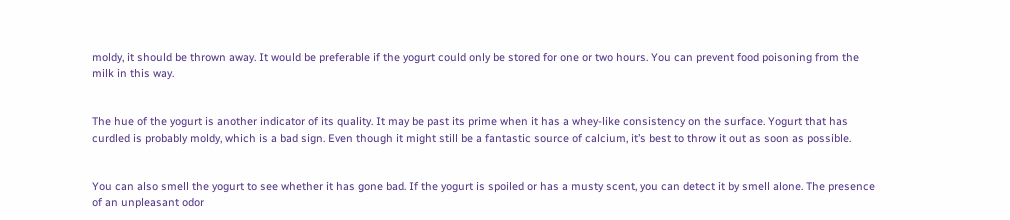moldy, it should be thrown away. It would be preferable if the yogurt could only be stored for one or two hours. You can prevent food poisoning from the milk in this way.


The hue of the yogurt is another indicator of its quality. It may be past its prime when it has a whey-like consistency on the surface. Yogurt that has curdled is probably moldy, which is a bad sign. Even though it might still be a fantastic source of calcium, it’s best to throw it out as soon as possible.


You can also smell the yogurt to see whether it has gone bad. If the yogurt is spoiled or has a musty scent, you can detect it by smell alone. The presence of an unpleasant odor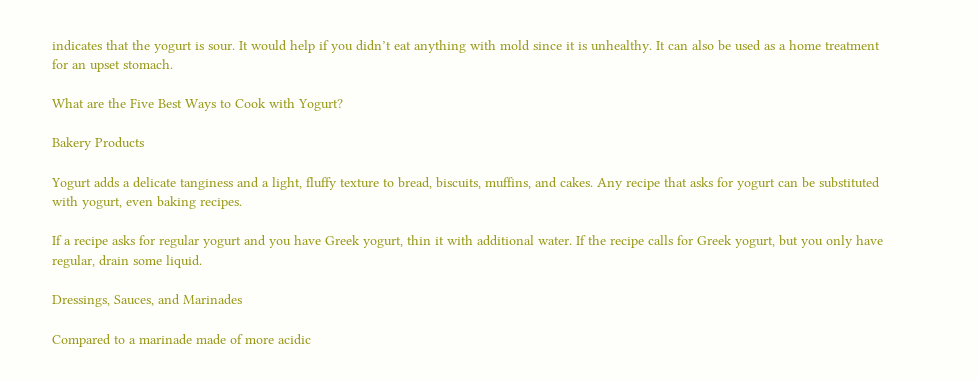indicates that the yogurt is sour. It would help if you didn’t eat anything with mold since it is unhealthy. It can also be used as a home treatment for an upset stomach.

What are the Five Best Ways to Cook with Yogurt?

Bakery Products

Yogurt adds a delicate tanginess and a light, fluffy texture to bread, biscuits, muffins, and cakes. Any recipe that asks for yogurt can be substituted with yogurt, even baking recipes.

If a recipe asks for regular yogurt and you have Greek yogurt, thin it with additional water. If the recipe calls for Greek yogurt, but you only have regular, drain some liquid.

Dressings, Sauces, and Marinades

Compared to a marinade made of more acidic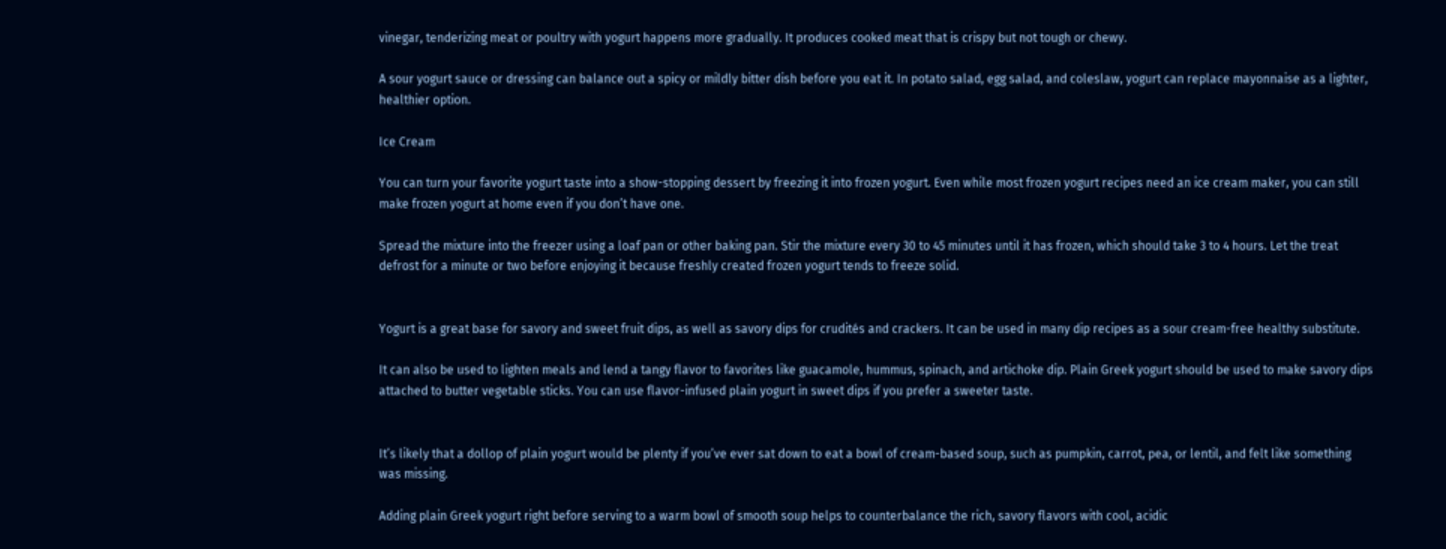vinegar, tenderizing meat or poultry with yogurt happens more gradually. It produces cooked meat that is crispy but not tough or chewy.

A sour yogurt sauce or dressing can balance out a spicy or mildly bitter dish before you eat it. In potato salad, egg salad, and coleslaw, yogurt can replace mayonnaise as a lighter, healthier option.

Ice Cream

You can turn your favorite yogurt taste into a show-stopping dessert by freezing it into frozen yogurt. Even while most frozen yogurt recipes need an ice cream maker, you can still make frozen yogurt at home even if you don’t have one.

Spread the mixture into the freezer using a loaf pan or other baking pan. Stir the mixture every 30 to 45 minutes until it has frozen, which should take 3 to 4 hours. Let the treat defrost for a minute or two before enjoying it because freshly created frozen yogurt tends to freeze solid.


Yogurt is a great base for savory and sweet fruit dips, as well as savory dips for crudités and crackers. It can be used in many dip recipes as a sour cream-free healthy substitute.

It can also be used to lighten meals and lend a tangy flavor to favorites like guacamole, hummus, spinach, and artichoke dip. Plain Greek yogurt should be used to make savory dips attached to butter vegetable sticks. You can use flavor-infused plain yogurt in sweet dips if you prefer a sweeter taste.


It’s likely that a dollop of plain yogurt would be plenty if you’ve ever sat down to eat a bowl of cream-based soup, such as pumpkin, carrot, pea, or lentil, and felt like something was missing.

Adding plain Greek yogurt right before serving to a warm bowl of smooth soup helps to counterbalance the rich, savory flavors with cool, acidic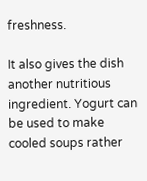freshness.

It also gives the dish another nutritious ingredient. Yogurt can be used to make cooled soups rather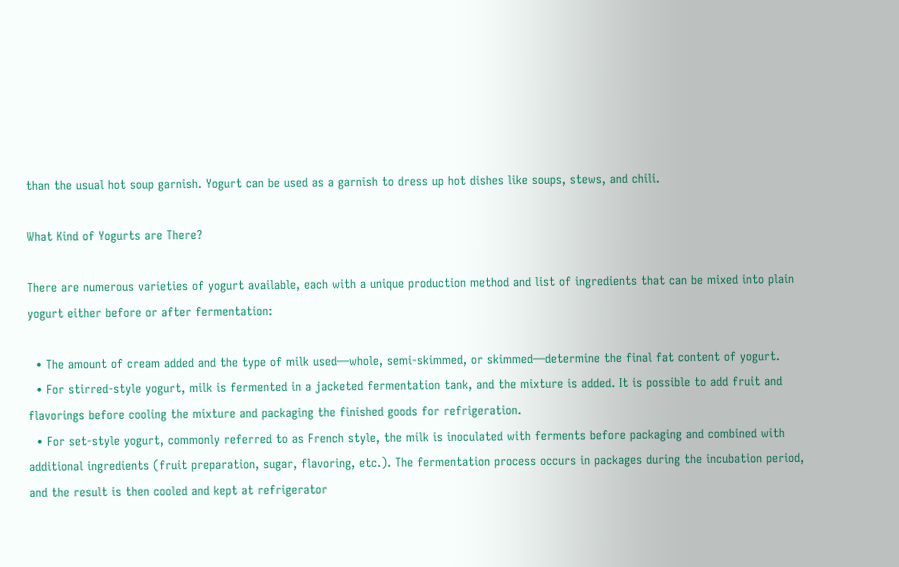than the usual hot soup garnish. Yogurt can be used as a garnish to dress up hot dishes like soups, stews, and chili.

What Kind of Yogurts are There?

There are numerous varieties of yogurt available, each with a unique production method and list of ingredients that can be mixed into plain yogurt either before or after fermentation:

  • The amount of cream added and the type of milk used—whole, semi-skimmed, or skimmed—determine the final fat content of yogurt.
  • For stirred-style yogurt, milk is fermented in a jacketed fermentation tank, and the mixture is added. It is possible to add fruit and flavorings before cooling the mixture and packaging the finished goods for refrigeration.
  • For set-style yogurt, commonly referred to as French style, the milk is inoculated with ferments before packaging and combined with additional ingredients (fruit preparation, sugar, flavoring, etc.). The fermentation process occurs in packages during the incubation period, and the result is then cooled and kept at refrigerator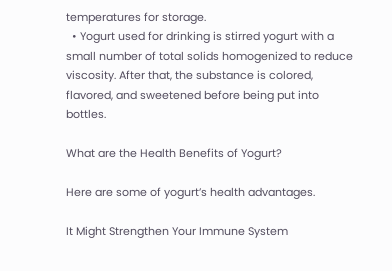temperatures for storage.
  • Yogurt used for drinking is stirred yogurt with a small number of total solids homogenized to reduce viscosity. After that, the substance is colored, flavored, and sweetened before being put into bottles.

What are the Health Benefits of Yogurt?

Here are some of yogurt’s health advantages.

It Might Strengthen Your Immune System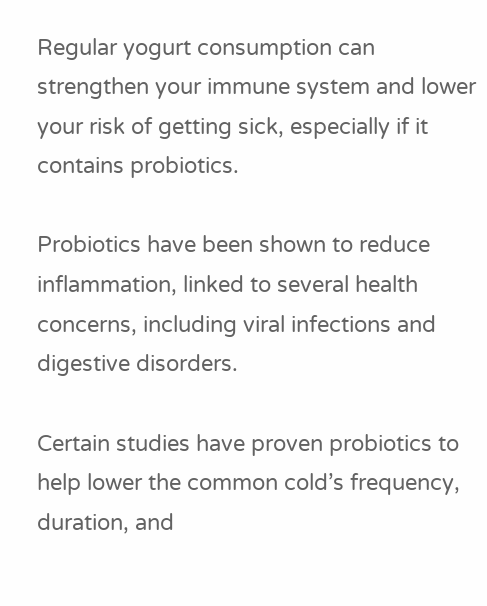Regular yogurt consumption can strengthen your immune system and lower your risk of getting sick, especially if it contains probiotics.

Probiotics have been shown to reduce inflammation, linked to several health concerns, including viral infections and digestive disorders.

Certain studies have proven probiotics to help lower the common cold’s frequency, duration, and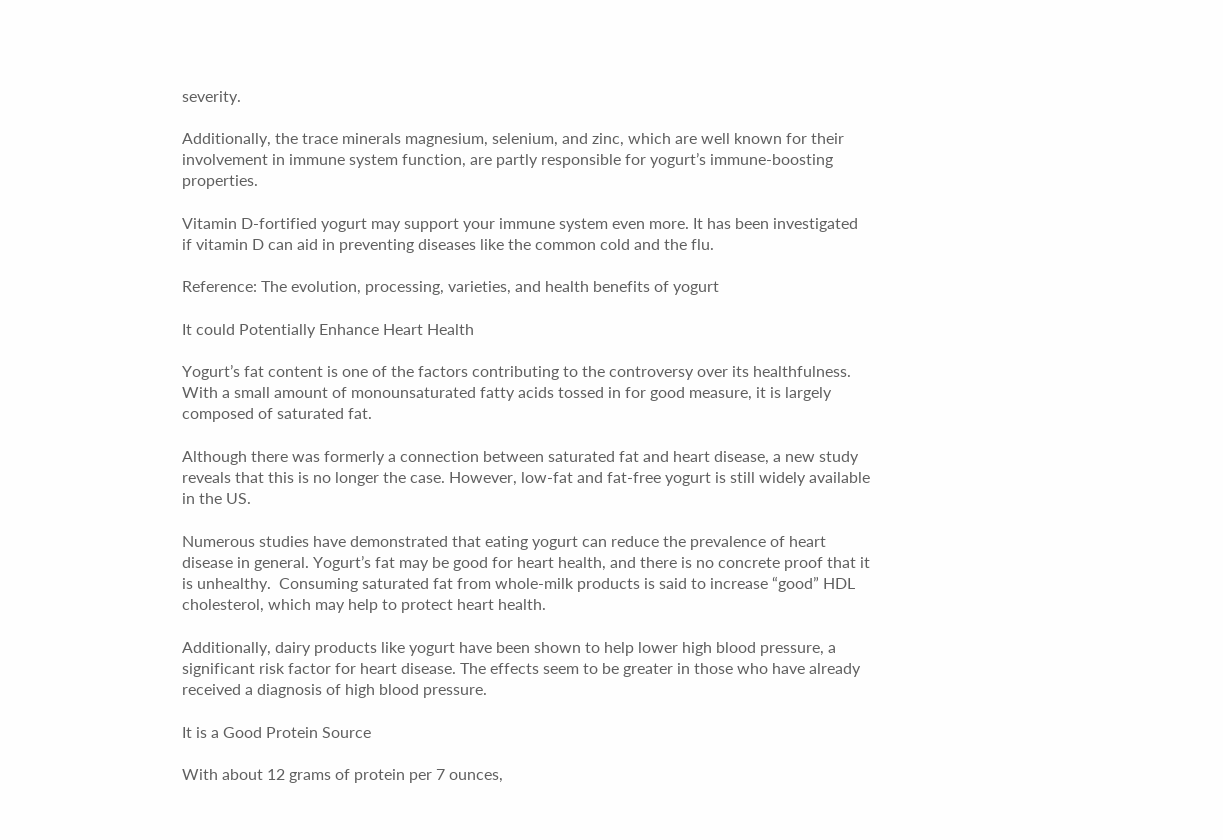severity.

Additionally, the trace minerals magnesium, selenium, and zinc, which are well known for their involvement in immune system function, are partly responsible for yogurt’s immune-boosting properties.

Vitamin D-fortified yogurt may support your immune system even more. It has been investigated if vitamin D can aid in preventing diseases like the common cold and the flu.

Reference: The evolution, processing, varieties, and health benefits of yogurt

It could Potentially Enhance Heart Health

Yogurt’s fat content is one of the factors contributing to the controversy over its healthfulness. With a small amount of monounsaturated fatty acids tossed in for good measure, it is largely composed of saturated fat.

Although there was formerly a connection between saturated fat and heart disease, a new study reveals that this is no longer the case. However, low-fat and fat-free yogurt is still widely available in the US.

Numerous studies have demonstrated that eating yogurt can reduce the prevalence of heart disease in general. Yogurt’s fat may be good for heart health, and there is no concrete proof that it is unhealthy.  Consuming saturated fat from whole-milk products is said to increase “good” HDL cholesterol, which may help to protect heart health.

Additionally, dairy products like yogurt have been shown to help lower high blood pressure, a significant risk factor for heart disease. The effects seem to be greater in those who have already received a diagnosis of high blood pressure.

It is a Good Protein Source

With about 12 grams of protein per 7 ounces,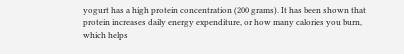yogurt has a high protein concentration (200 grams). It has been shown that protein increases daily energy expenditure, or how many calories you burn, which helps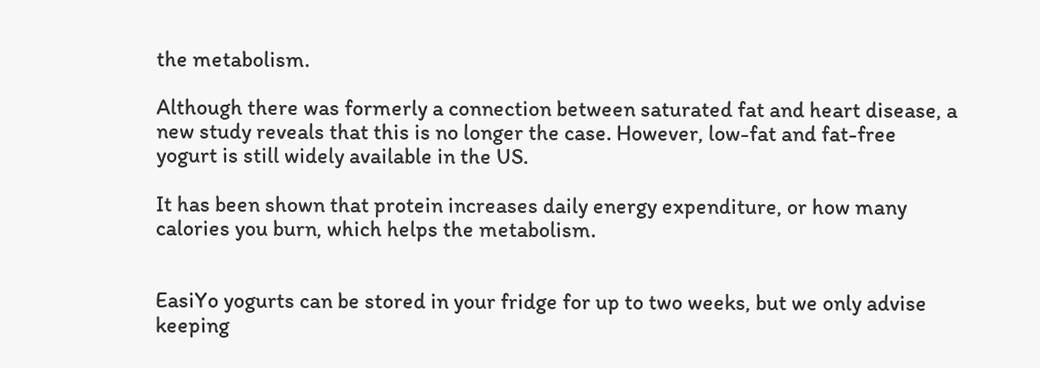the metabolism.

Although there was formerly a connection between saturated fat and heart disease, a new study reveals that this is no longer the case. However, low-fat and fat-free yogurt is still widely available in the US.

It has been shown that protein increases daily energy expenditure, or how many calories you burn, which helps the metabolism.


EasiYo yogurts can be stored in your fridge for up to two weeks, but we only advise keeping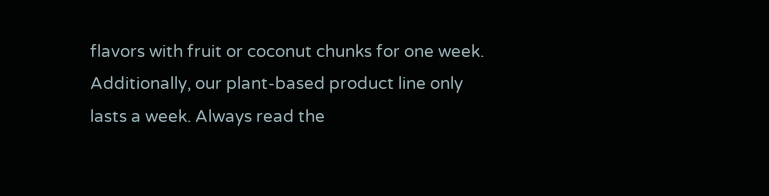flavors with fruit or coconut chunks for one week. Additionally, our plant-based product line only lasts a week. Always read the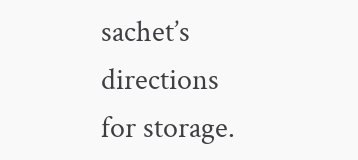sachet’s directions for storage.